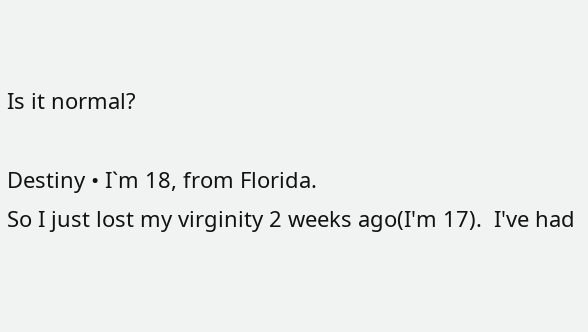Is it normal?

Destiny • I`m 18, from Florida.
So I just lost my virginity 2 weeks ago(I'm 17).  I've had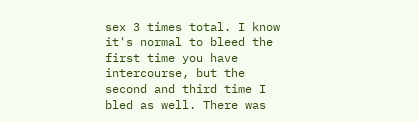sex 3 times total. I know it's normal to bleed the first time you have intercourse, but the second and third time I bled as well. There was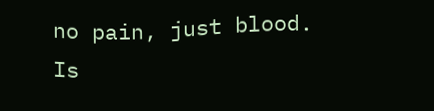no pain, just blood. Is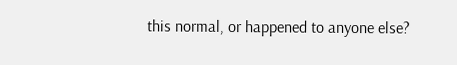this normal, or happened to anyone else?